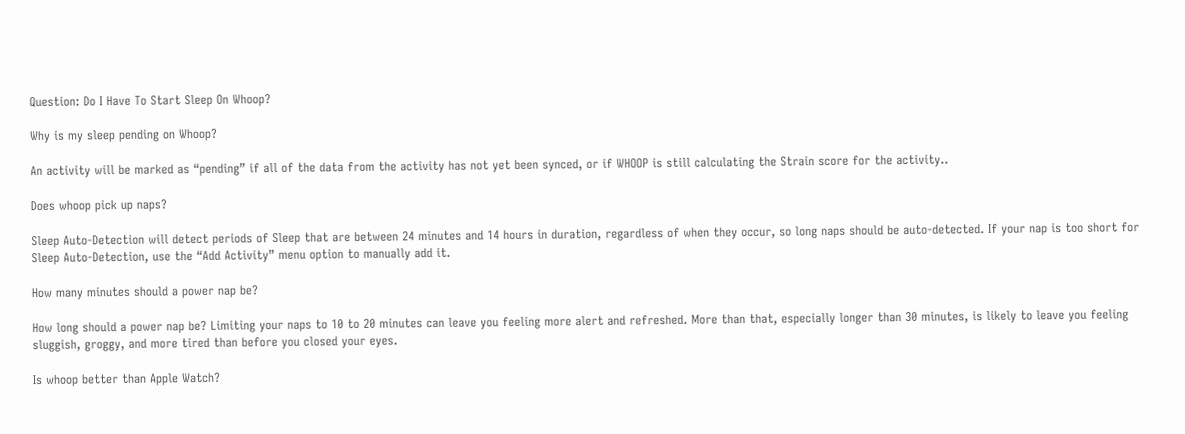Question: Do I Have To Start Sleep On Whoop?

Why is my sleep pending on Whoop?

An activity will be marked as “pending” if all of the data from the activity has not yet been synced, or if WHOOP is still calculating the Strain score for the activity..

Does whoop pick up naps?

Sleep Auto-Detection will detect periods of Sleep that are between 24 minutes and 14 hours in duration, regardless of when they occur, so long naps should be auto-detected. If your nap is too short for Sleep Auto-Detection, use the “Add Activity” menu option to manually add it.

How many minutes should a power nap be?

How long should a power nap be? Limiting your naps to 10 to 20 minutes can leave you feeling more alert and refreshed. More than that, especially longer than 30 minutes, is likely to leave you feeling sluggish, groggy, and more tired than before you closed your eyes.

Is whoop better than Apple Watch?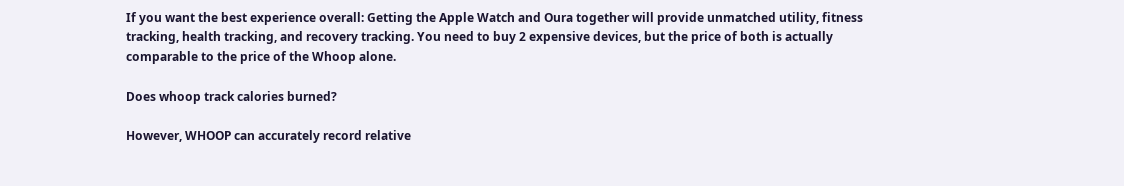If you want the best experience overall: Getting the Apple Watch and Oura together will provide unmatched utility, fitness tracking, health tracking, and recovery tracking. You need to buy 2 expensive devices, but the price of both is actually comparable to the price of the Whoop alone.

Does whoop track calories burned?

However, WHOOP can accurately record relative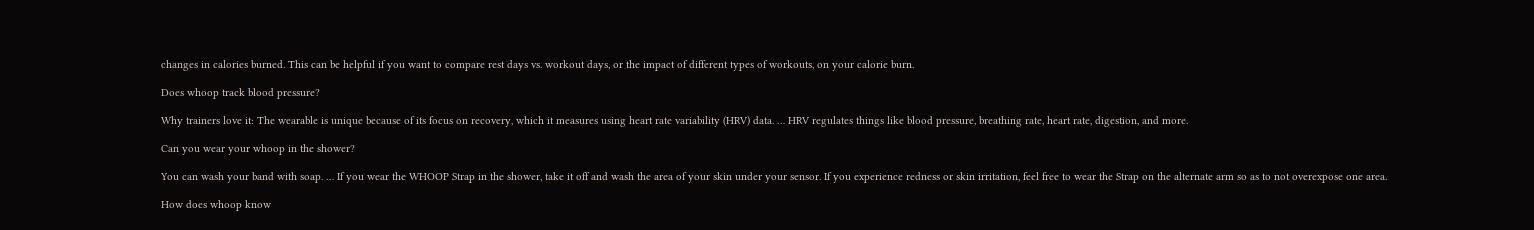changes in calories burned. This can be helpful if you want to compare rest days vs. workout days, or the impact of different types of workouts, on your calorie burn.

Does whoop track blood pressure?

Why trainers love it: The wearable is unique because of its focus on recovery, which it measures using heart rate variability (HRV) data. … HRV regulates things like blood pressure, breathing rate, heart rate, digestion, and more.

Can you wear your whoop in the shower?

You can wash your band with soap. … If you wear the WHOOP Strap in the shower, take it off and wash the area of your skin under your sensor. If you experience redness or skin irritation, feel free to wear the Strap on the alternate arm so as to not overexpose one area.

How does whoop know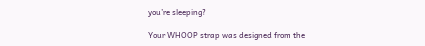you’re sleeping?

Your WHOOP strap was designed from the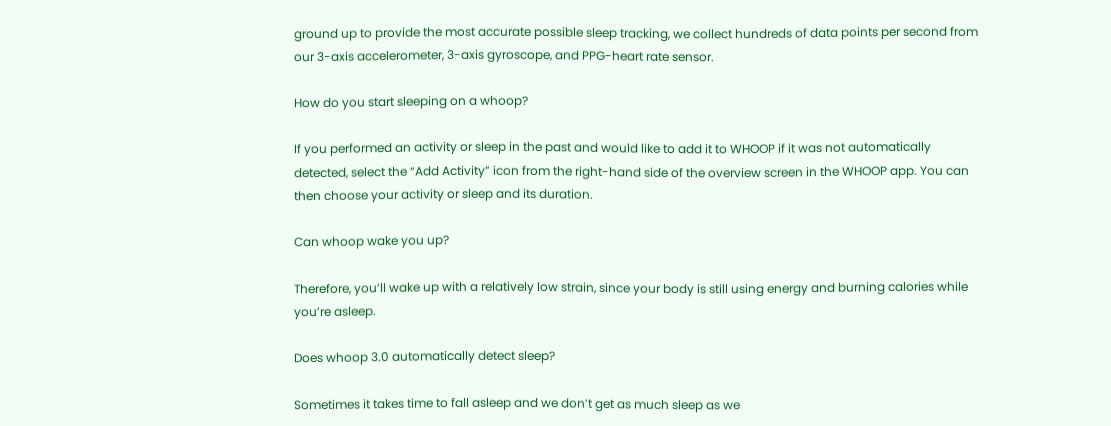ground up to provide the most accurate possible sleep tracking, we collect hundreds of data points per second from our 3-axis accelerometer, 3-axis gyroscope, and PPG-heart rate sensor.

How do you start sleeping on a whoop?

If you performed an activity or sleep in the past and would like to add it to WHOOP if it was not automatically detected, select the “Add Activity” icon from the right-hand side of the overview screen in the WHOOP app. You can then choose your activity or sleep and its duration.

Can whoop wake you up?

Therefore, you’ll wake up with a relatively low strain, since your body is still using energy and burning calories while you’re asleep.

Does whoop 3.0 automatically detect sleep?

Sometimes it takes time to fall asleep and we don’t get as much sleep as we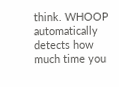think. WHOOP automatically detects how much time you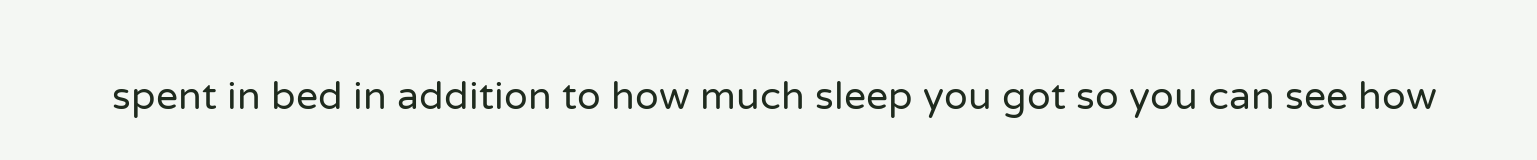spent in bed in addition to how much sleep you got so you can see how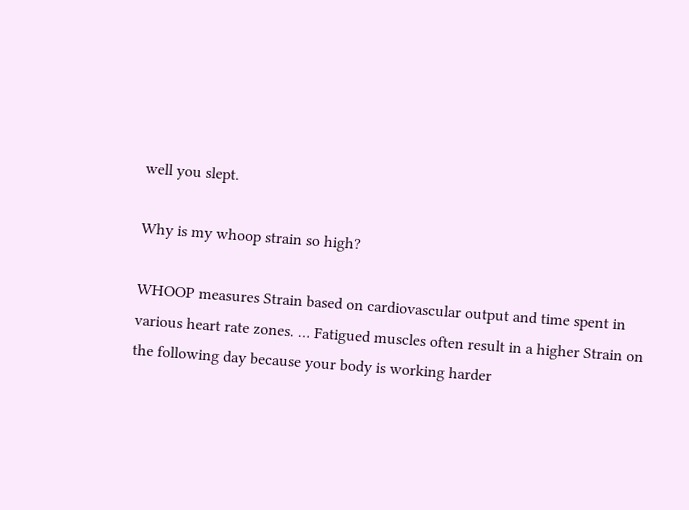well you slept.

Why is my whoop strain so high?

WHOOP measures Strain based on cardiovascular output and time spent in various heart rate zones. … Fatigued muscles often result in a higher Strain on the following day because your body is working harder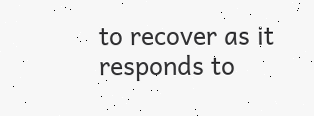to recover as it responds to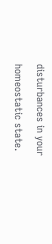disturbances in your homeostatic state.